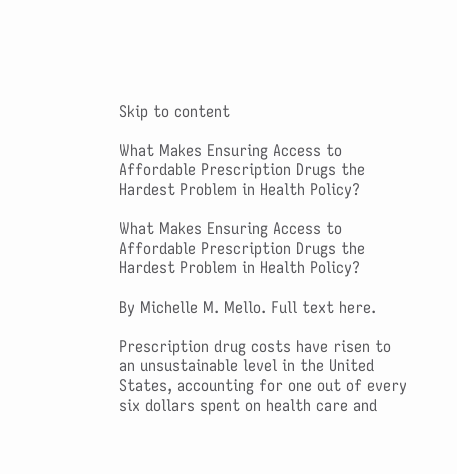Skip to content

What Makes Ensuring Access to Affordable Prescription Drugs the Hardest Problem in Health Policy?

What Makes Ensuring Access to Affordable Prescription Drugs the Hardest Problem in Health Policy?

By Michelle M. Mello. Full text here.

Prescription drug costs have risen to an unsustainable level in the United States, accounting for one out of every six dollars spent on health care and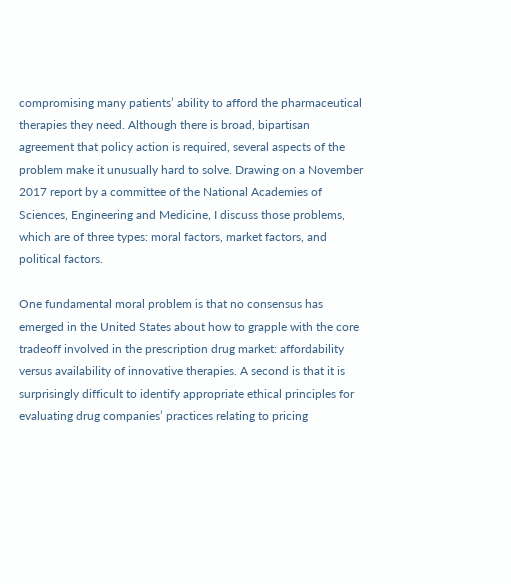compromising many patients’ ability to afford the pharmaceutical therapies they need. Although there is broad, bipartisan agreement that policy action is required, several aspects of the problem make it unusually hard to solve. Drawing on a November 2017 report by a committee of the National Academies of Sciences, Engineering and Medicine, I discuss those problems, which are of three types: moral factors, market factors, and political factors.

One fundamental moral problem is that no consensus has emerged in the United States about how to grapple with the core tradeoff involved in the prescription drug market: affordability versus availability of innovative therapies. A second is that it is surprisingly difficult to identify appropriate ethical principles for evaluating drug companies’ practices relating to pricing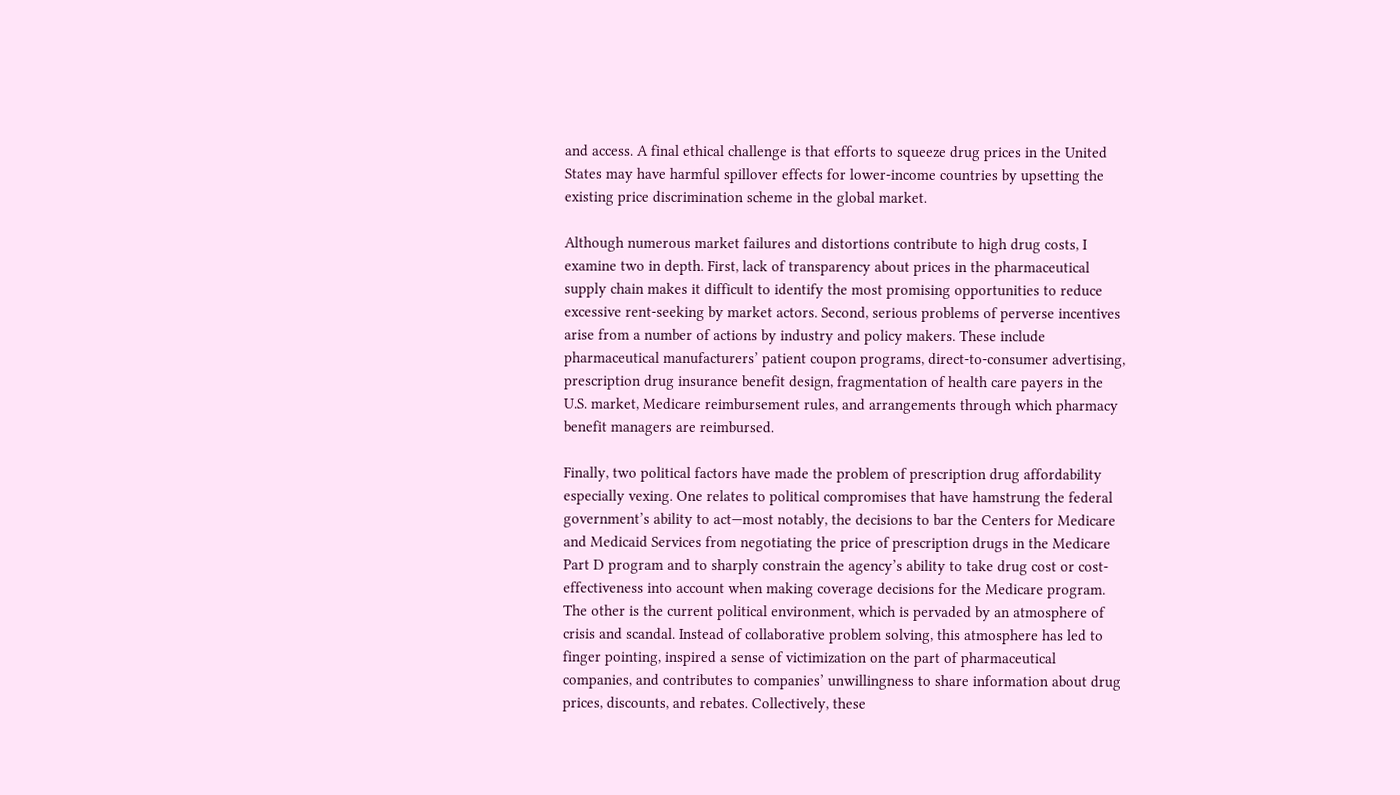and access. A final ethical challenge is that efforts to squeeze drug prices in the United States may have harmful spillover effects for lower-income countries by upsetting the existing price discrimination scheme in the global market.

Although numerous market failures and distortions contribute to high drug costs, I examine two in depth. First, lack of transparency about prices in the pharmaceutical supply chain makes it difficult to identify the most promising opportunities to reduce excessive rent-seeking by market actors. Second, serious problems of perverse incentives arise from a number of actions by industry and policy makers. These include pharmaceutical manufacturers’ patient coupon programs, direct-to-consumer advertising, prescription drug insurance benefit design, fragmentation of health care payers in the U.S. market, Medicare reimbursement rules, and arrangements through which pharmacy benefit managers are reimbursed.

Finally, two political factors have made the problem of prescription drug affordability especially vexing. One relates to political compromises that have hamstrung the federal government’s ability to act—most notably, the decisions to bar the Centers for Medicare and Medicaid Services from negotiating the price of prescription drugs in the Medicare Part D program and to sharply constrain the agency’s ability to take drug cost or cost-effectiveness into account when making coverage decisions for the Medicare program. The other is the current political environment, which is pervaded by an atmosphere of crisis and scandal. Instead of collaborative problem solving, this atmosphere has led to finger pointing, inspired a sense of victimization on the part of pharmaceutical companies, and contributes to companies’ unwillingness to share information about drug prices, discounts, and rebates. Collectively, these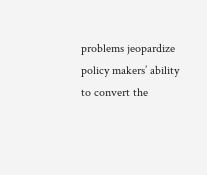problems jeopardize policy makers’ ability to convert the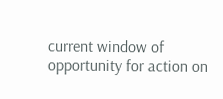current window of opportunity for action on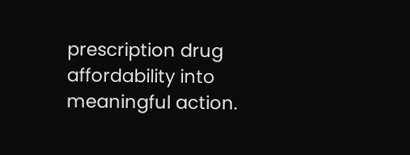prescription drug affordability into meaningful action.